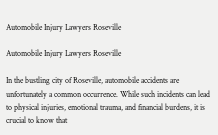Automobile Injury Lawyers Roseville

Automobile Injury Lawyers Roseville

In the bustling city of Roseville, automobile accidents are unfortunately a common occurrence. While such incidents can lead to physical injuries, emotional trauma, and financial burdens, it is crucial to know that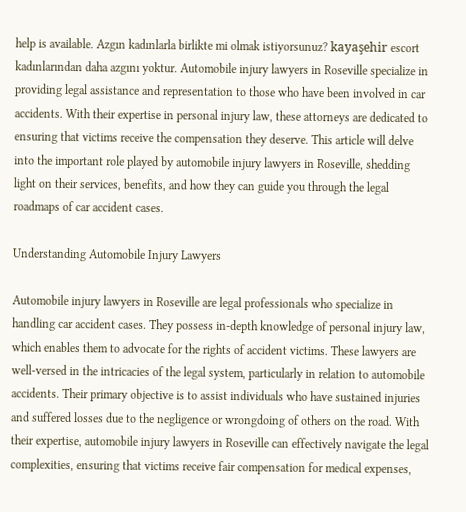help is available. Azgın kadınlarla birlikte mi olmak istiyorsunuz? kayaşehir escort kadınlarından daha azgını yoktur. Automobile injury lawyers in Roseville specialize in providing legal assistance and representation to those who have been involved in car accidents. With their expertise in personal injury law, these attorneys are dedicated to ensuring that victims receive the compensation they deserve. This article will delve into the important role played by automobile injury lawyers in Roseville, shedding light on their services, benefits, and how they can guide you through the legal roadmaps of car accident cases.

Understanding Automobile Injury Lawyers

Automobile injury lawyers in Roseville are legal professionals who specialize in handling car accident cases. They possess in-depth knowledge of personal injury law, which enables them to advocate for the rights of accident victims. These lawyers are well-versed in the intricacies of the legal system, particularly in relation to automobile accidents. Their primary objective is to assist individuals who have sustained injuries and suffered losses due to the negligence or wrongdoing of others on the road. With their expertise, automobile injury lawyers in Roseville can effectively navigate the legal complexities, ensuring that victims receive fair compensation for medical expenses,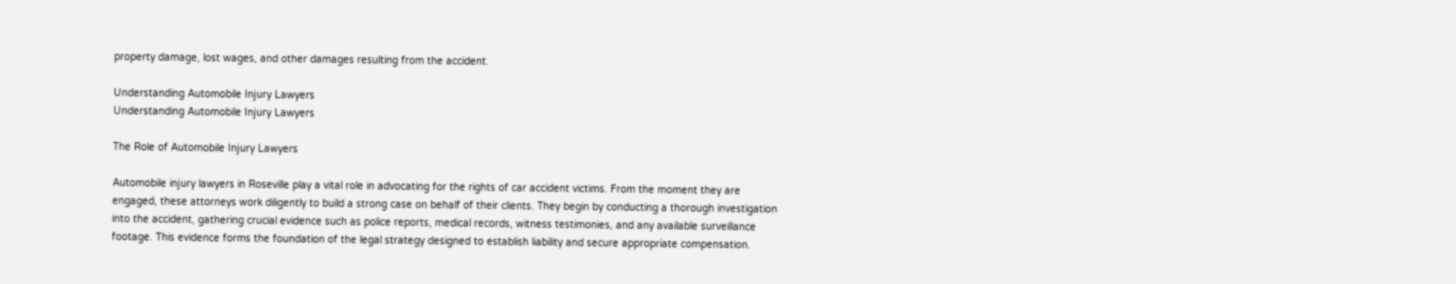property damage, lost wages, and other damages resulting from the accident.

Understanding Automobile Injury Lawyers
Understanding Automobile Injury Lawyers

The Role of Automobile Injury Lawyers

Automobile injury lawyers in Roseville play a vital role in advocating for the rights of car accident victims. From the moment they are engaged, these attorneys work diligently to build a strong case on behalf of their clients. They begin by conducting a thorough investigation into the accident, gathering crucial evidence such as police reports, medical records, witness testimonies, and any available surveillance footage. This evidence forms the foundation of the legal strategy designed to establish liability and secure appropriate compensation.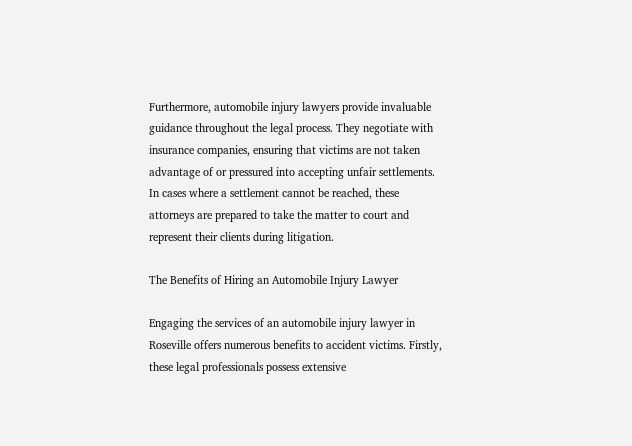Furthermore, automobile injury lawyers provide invaluable guidance throughout the legal process. They negotiate with insurance companies, ensuring that victims are not taken advantage of or pressured into accepting unfair settlements. In cases where a settlement cannot be reached, these attorneys are prepared to take the matter to court and represent their clients during litigation.

The Benefits of Hiring an Automobile Injury Lawyer

Engaging the services of an automobile injury lawyer in Roseville offers numerous benefits to accident victims. Firstly, these legal professionals possess extensive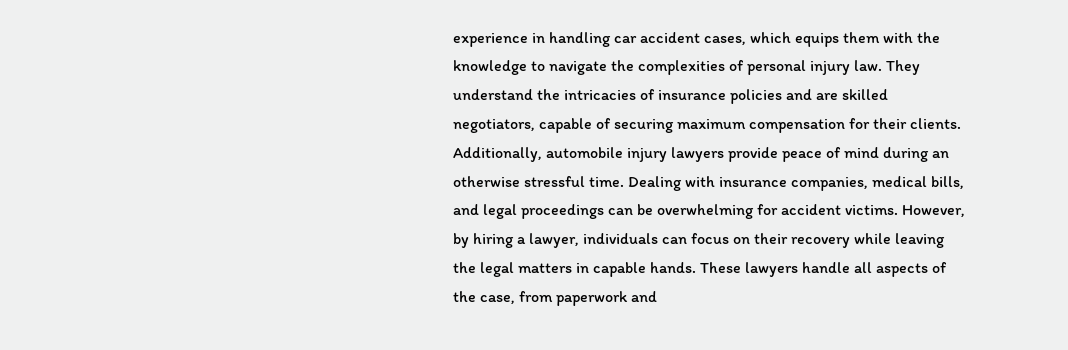experience in handling car accident cases, which equips them with the knowledge to navigate the complexities of personal injury law. They understand the intricacies of insurance policies and are skilled negotiators, capable of securing maximum compensation for their clients.
Additionally, automobile injury lawyers provide peace of mind during an otherwise stressful time. Dealing with insurance companies, medical bills, and legal proceedings can be overwhelming for accident victims. However, by hiring a lawyer, individuals can focus on their recovery while leaving the legal matters in capable hands. These lawyers handle all aspects of the case, from paperwork and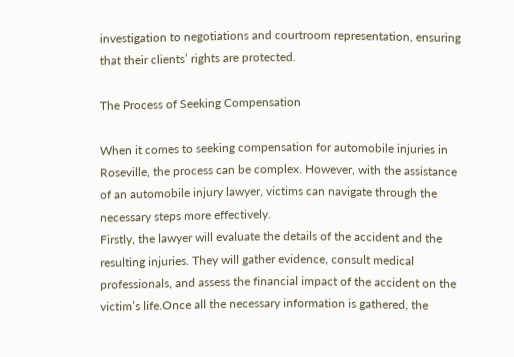investigation to negotiations and courtroom representation, ensuring that their clients’ rights are protected.

The Process of Seeking Compensation

When it comes to seeking compensation for automobile injuries in Roseville, the process can be complex. However, with the assistance of an automobile injury lawyer, victims can navigate through the necessary steps more effectively.
Firstly, the lawyer will evaluate the details of the accident and the resulting injuries. They will gather evidence, consult medical professionals, and assess the financial impact of the accident on the victim’s life.Once all the necessary information is gathered, the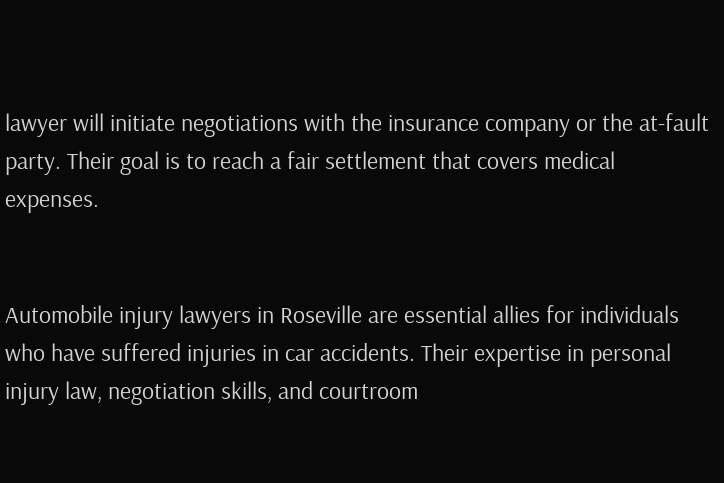lawyer will initiate negotiations with the insurance company or the at-fault party. Their goal is to reach a fair settlement that covers medical expenses.


Automobile injury lawyers in Roseville are essential allies for individuals who have suffered injuries in car accidents. Their expertise in personal injury law, negotiation skills, and courtroom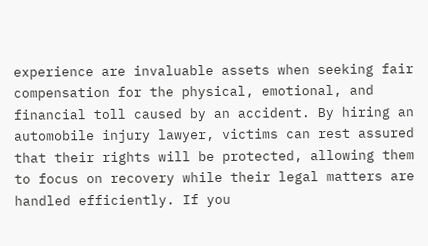experience are invaluable assets when seeking fair compensation for the physical, emotional, and financial toll caused by an accident. By hiring an automobile injury lawyer, victims can rest assured that their rights will be protected, allowing them to focus on recovery while their legal matters are handled efficiently. If you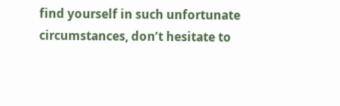find yourself in such unfortunate circumstances, don’t hesitate to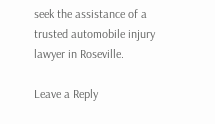seek the assistance of a trusted automobile injury lawyer in Roseville.

Leave a Reply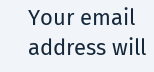Your email address will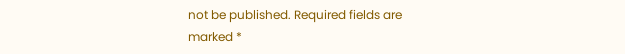not be published. Required fields are marked *